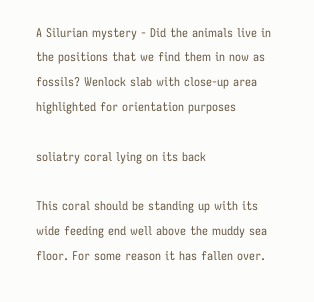A Silurian mystery - Did the animals live in the positions that we find them in now as fossils? Wenlock slab with close-up area highlighted for orientation purposes

soliatry coral lying on its back

This coral should be standing up with its wide feeding end well above the muddy sea floor. For some reason it has fallen over.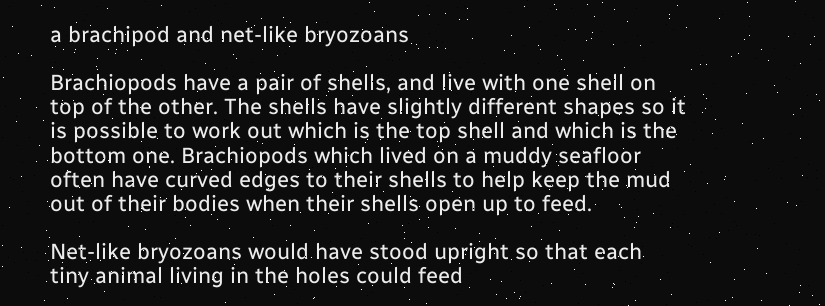a brachipod and net-like bryozoans

Brachiopods have a pair of shells, and live with one shell on top of the other. The shells have slightly different shapes so it is possible to work out which is the top shell and which is the bottom one. Brachiopods which lived on a muddy seafloor often have curved edges to their shells to help keep the mud out of their bodies when their shells open up to feed.

Net-like bryozoans would have stood upright so that each tiny animal living in the holes could feed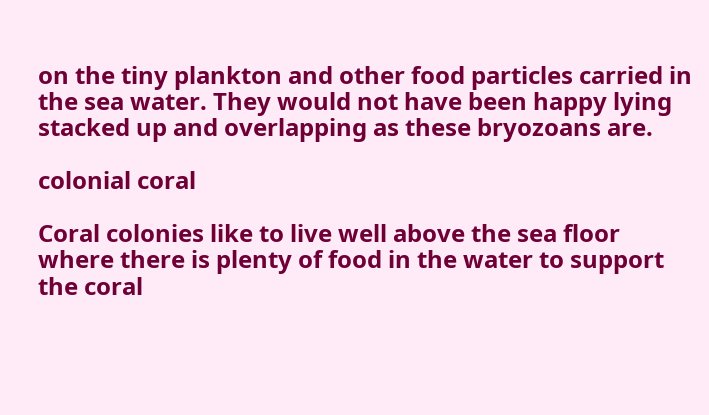on the tiny plankton and other food particles carried in the sea water. They would not have been happy lying stacked up and overlapping as these bryozoans are.

colonial coral

Coral colonies like to live well above the sea floor where there is plenty of food in the water to support the coral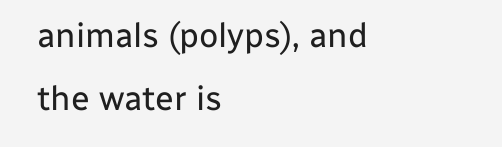animals (polyps), and the water is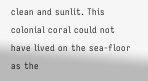clean and sunlit. This colonial coral could not have lived on the sea-floor as the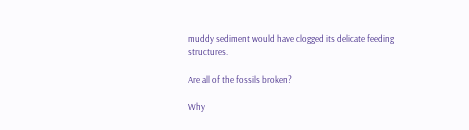muddy sediment would have clogged its delicate feeding structures.

Are all of the fossils broken?

Why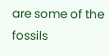are some of the fossils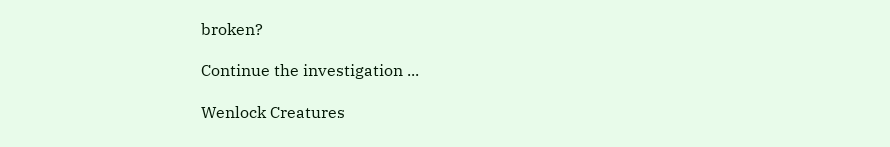broken?

Continue the investigation ...

Wenlock Creatures